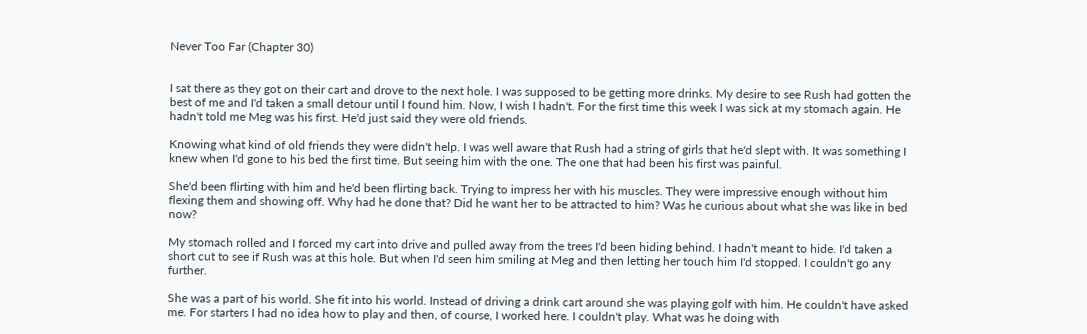Never Too Far (Chapter 30)


I sat there as they got on their cart and drove to the next hole. I was supposed to be getting more drinks. My desire to see Rush had gotten the best of me and I'd taken a small detour until I found him. Now, I wish I hadn't. For the first time this week I was sick at my stomach again. He hadn't told me Meg was his first. He'd just said they were old friends.

Knowing what kind of old friends they were didn't help. I was well aware that Rush had a string of girls that he'd slept with. It was something I knew when I'd gone to his bed the first time. But seeing him with the one. The one that had been his first was painful.

She'd been flirting with him and he'd been flirting back. Trying to impress her with his muscles. They were impressive enough without him flexing them and showing off. Why had he done that? Did he want her to be attracted to him? Was he curious about what she was like in bed now?

My stomach rolled and I forced my cart into drive and pulled away from the trees I'd been hiding behind. I hadn't meant to hide. I'd taken a short cut to see if Rush was at this hole. But when I'd seen him smiling at Meg and then letting her touch him I'd stopped. I couldn't go any further.

She was a part of his world. She fit into his world. Instead of driving a drink cart around she was playing golf with him. He couldn't have asked me. For starters I had no idea how to play and then, of course, I worked here. I couldn't play. What was he doing with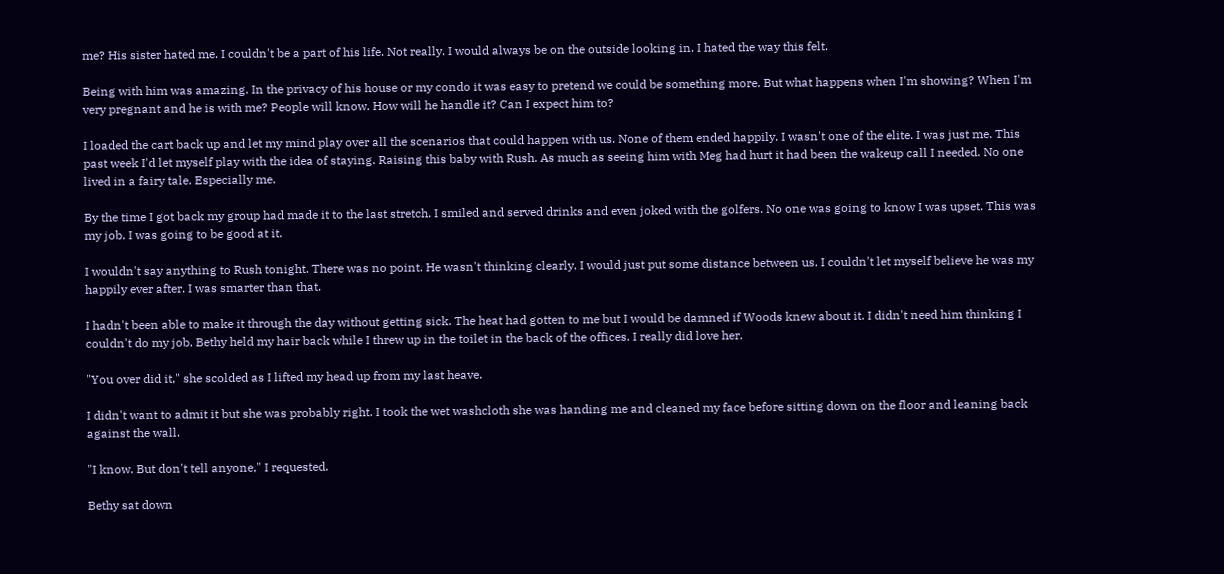me? His sister hated me. I couldn't be a part of his life. Not really. I would always be on the outside looking in. I hated the way this felt.

Being with him was amazing. In the privacy of his house or my condo it was easy to pretend we could be something more. But what happens when I'm showing? When I'm very pregnant and he is with me? People will know. How will he handle it? Can I expect him to?

I loaded the cart back up and let my mind play over all the scenarios that could happen with us. None of them ended happily. I wasn't one of the elite. I was just me. This past week I'd let myself play with the idea of staying. Raising this baby with Rush. As much as seeing him with Meg had hurt it had been the wakeup call I needed. No one lived in a fairy tale. Especially me.

By the time I got back my group had made it to the last stretch. I smiled and served drinks and even joked with the golfers. No one was going to know I was upset. This was my job. I was going to be good at it.

I wouldn't say anything to Rush tonight. There was no point. He wasn't thinking clearly. I would just put some distance between us. I couldn't let myself believe he was my happily ever after. I was smarter than that.

I hadn't been able to make it through the day without getting sick. The heat had gotten to me but I would be damned if Woods knew about it. I didn't need him thinking I couldn't do my job. Bethy held my hair back while I threw up in the toilet in the back of the offices. I really did love her.

"You over did it," she scolded as I lifted my head up from my last heave.

I didn't want to admit it but she was probably right. I took the wet washcloth she was handing me and cleaned my face before sitting down on the floor and leaning back against the wall.

"I know. But don't tell anyone," I requested.

Bethy sat down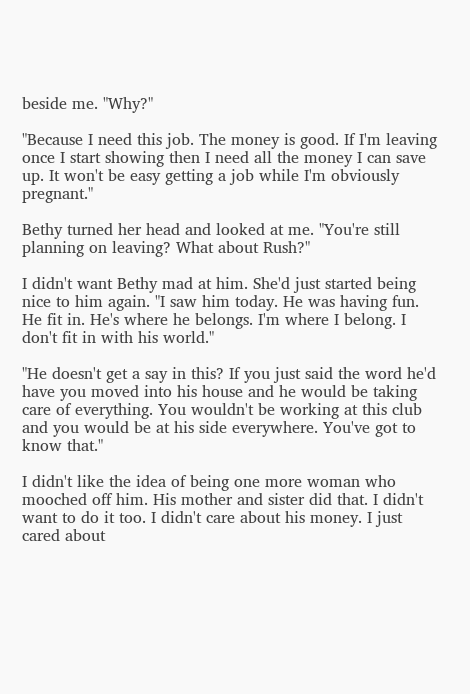beside me. "Why?"

"Because I need this job. The money is good. If I'm leaving once I start showing then I need all the money I can save up. It won't be easy getting a job while I'm obviously pregnant."

Bethy turned her head and looked at me. "You're still planning on leaving? What about Rush?"

I didn't want Bethy mad at him. She'd just started being nice to him again. "I saw him today. He was having fun. He fit in. He's where he belongs. I'm where I belong. I don't fit in with his world."

"He doesn't get a say in this? If you just said the word he'd have you moved into his house and he would be taking care of everything. You wouldn't be working at this club and you would be at his side everywhere. You've got to know that."

I didn't like the idea of being one more woman who mooched off him. His mother and sister did that. I didn't want to do it too. I didn't care about his money. I just cared about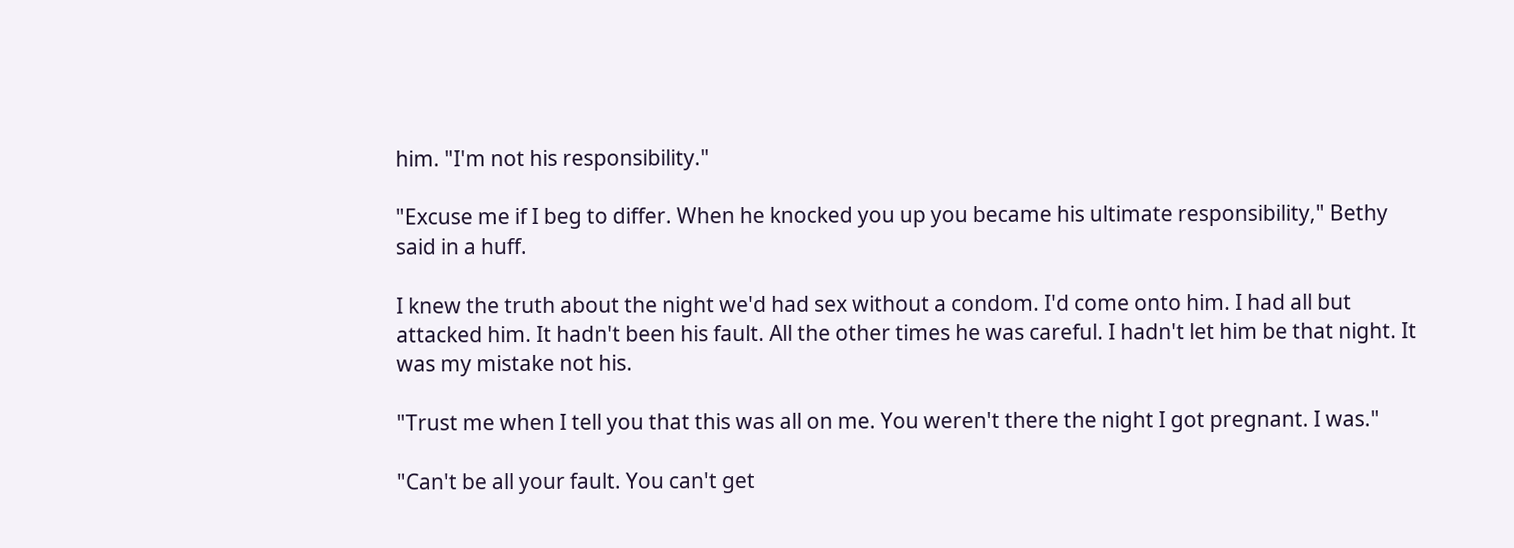him. "I'm not his responsibility."

"Excuse me if I beg to differ. When he knocked you up you became his ultimate responsibility," Bethy said in a huff.

I knew the truth about the night we'd had sex without a condom. I'd come onto him. I had all but attacked him. It hadn't been his fault. All the other times he was careful. I hadn't let him be that night. It was my mistake not his.

"Trust me when I tell you that this was all on me. You weren't there the night I got pregnant. I was."

"Can't be all your fault. You can't get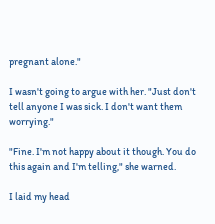pregnant alone."

I wasn't going to argue with her. "Just don't tell anyone I was sick. I don't want them worrying."

"Fine. I'm not happy about it though. You do this again and I'm telling," she warned.

I laid my head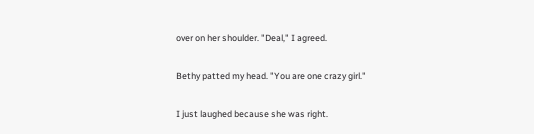over on her shoulder. "Deal," I agreed.

Bethy patted my head. "You are one crazy girl."

I just laughed because she was right.